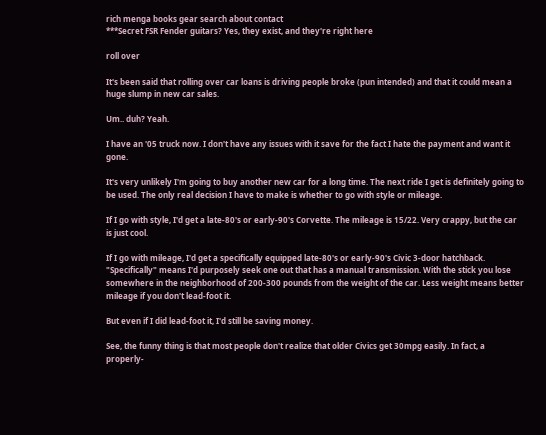rich menga books gear search about contact
***Secret FSR Fender guitars? Yes, they exist, and they're right here

roll over

It's been said that rolling over car loans is driving people broke (pun intended) and that it could mean a huge slump in new car sales.

Um.. duh? Yeah.

I have an '05 truck now. I don't have any issues with it save for the fact I hate the payment and want it gone.

It's very unlikely I'm going to buy another new car for a long time. The next ride I get is definitely going to be used. The only real decision I have to make is whether to go with style or mileage.

If I go with style, I'd get a late-80's or early-90's Corvette. The mileage is 15/22. Very crappy, but the car is just cool.

If I go with mileage, I'd get a specifically equipped late-80's or early-90's Civic 3-door hatchback. "Specifically" means I'd purposely seek one out that has a manual transmission. With the stick you lose somewhere in the neighborhood of 200-300 pounds from the weight of the car. Less weight means better mileage if you don't lead-foot it.

But even if I did lead-foot it, I'd still be saving money.

See, the funny thing is that most people don't realize that older Civics get 30mpg easily. In fact, a properly-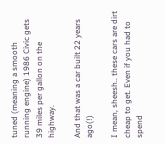tuned (meaning a smooth running engine) 1986 Civic gets 39 miles per gallon on the highway.

And that was a car built 22 years ago(!)

I mean, sheesh.. these cars are dirt cheap to get. Even if you had to spend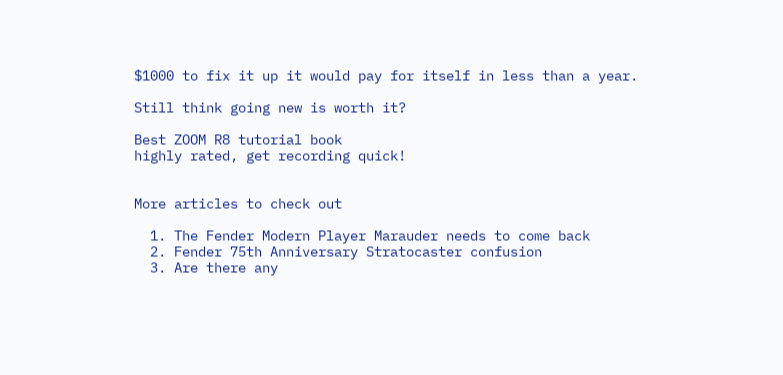$1000 to fix it up it would pay for itself in less than a year.

Still think going new is worth it?

Best ZOOM R8 tutorial book
highly rated, get recording quick!


More articles to check out

  1. The Fender Modern Player Marauder needs to come back
  2. Fender 75th Anniversary Stratocaster confusion
  3. Are there any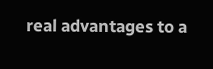real advantages to a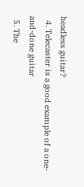headless guitar?
  4. Telecaster is a good example of a one-and-done guitar
  5. The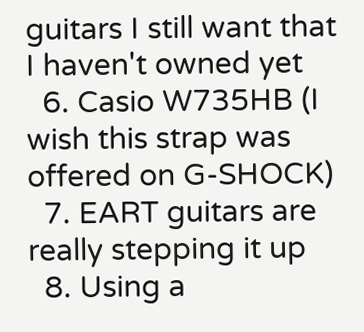guitars I still want that I haven't owned yet
  6. Casio W735HB (I wish this strap was offered on G-SHOCK)
  7. EART guitars are really stepping it up
  8. Using a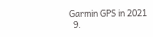Garmin GPS in 2021
  9.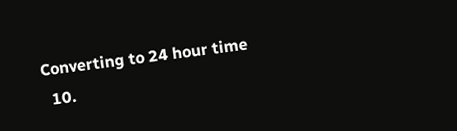Converting to 24 hour time
  10.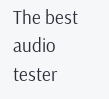The best audio tester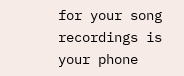for your song recordings is your phone